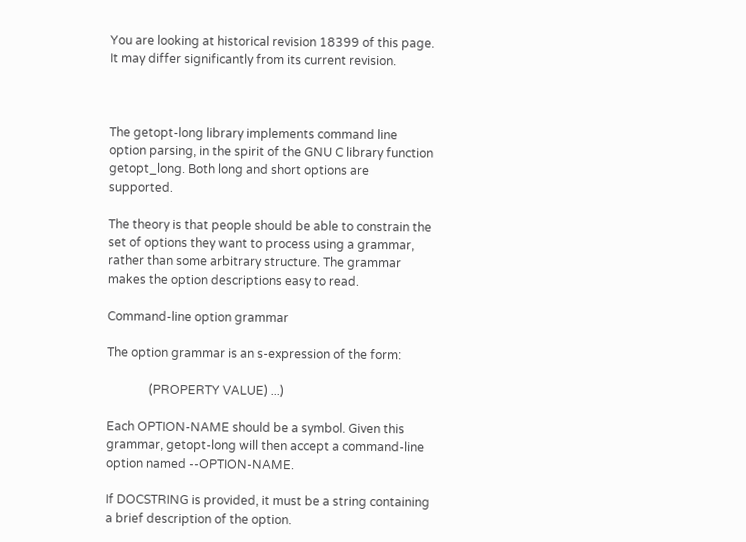You are looking at historical revision 18399 of this page. It may differ significantly from its current revision.



The getopt-long library implements command line option parsing, in the spirit of the GNU C library function getopt_long. Both long and short options are supported.

The theory is that people should be able to constrain the set of options they want to process using a grammar, rather than some arbitrary structure. The grammar makes the option descriptions easy to read.

Command-line option grammar

The option grammar is an s-expression of the form:

              (PROPERTY VALUE) ...)

Each OPTION-NAME should be a symbol. Given this grammar, getopt-long will then accept a command-line option named --OPTION-NAME.

If DOCSTRING is provided, it must be a string containing a brief description of the option.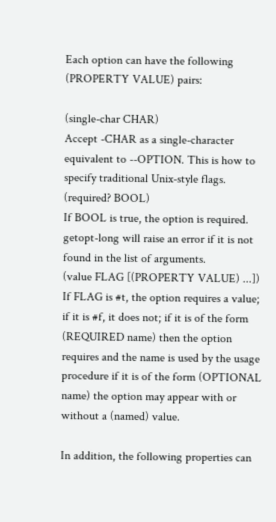Each option can have the following (PROPERTY VALUE) pairs:

(single-char CHAR)
Accept -CHAR as a single-character equivalent to --OPTION. This is how to specify traditional Unix-style flags.
(required? BOOL)
If BOOL is true, the option is required. getopt-long will raise an error if it is not found in the list of arguments.
(value FLAG [(PROPERTY VALUE) ...])
If FLAG is #t, the option requires a value; if it is #f, it does not; if it is of the form (REQUIRED name) then the option requires and the name is used by the usage procedure if it is of the form (OPTIONAL name) the option may appear with or without a (named) value.

In addition, the following properties can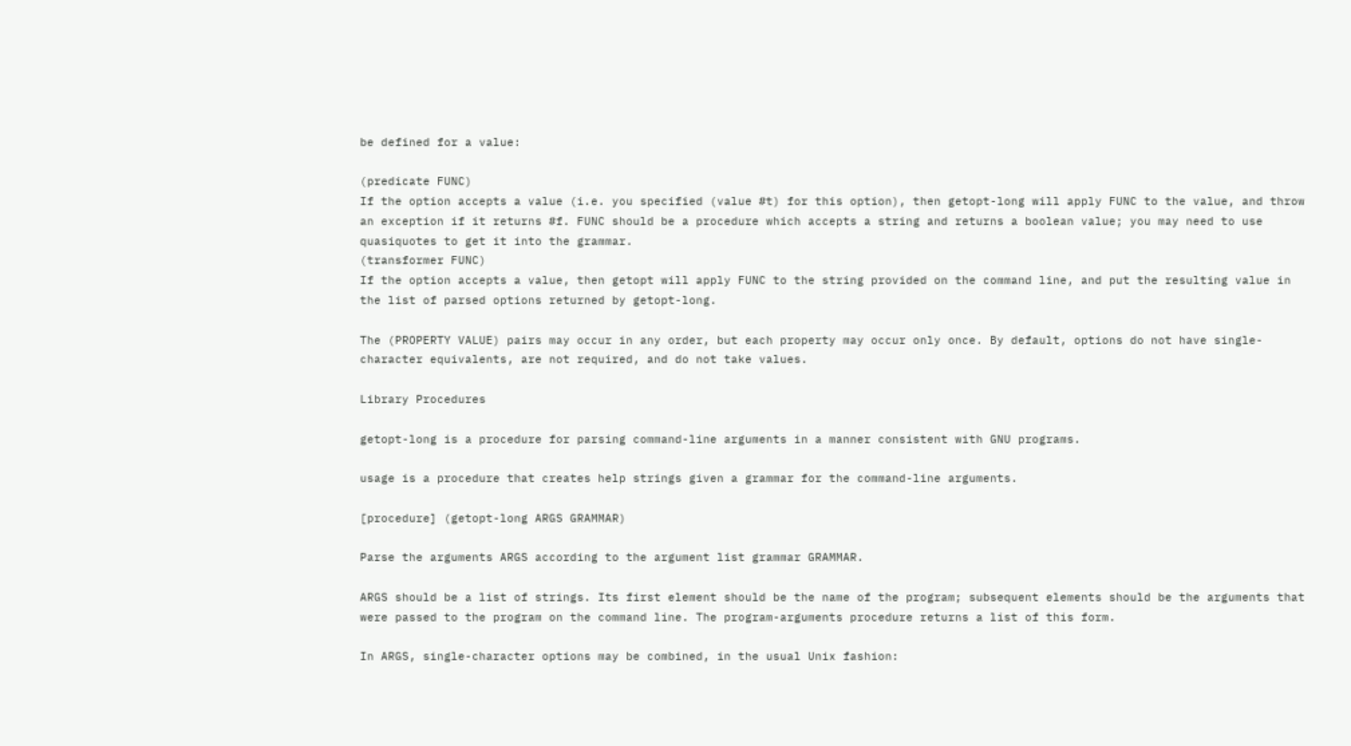be defined for a value:

(predicate FUNC)
If the option accepts a value (i.e. you specified (value #t) for this option), then getopt-long will apply FUNC to the value, and throw an exception if it returns #f. FUNC should be a procedure which accepts a string and returns a boolean value; you may need to use quasiquotes to get it into the grammar.
(transformer FUNC)
If the option accepts a value, then getopt will apply FUNC to the string provided on the command line, and put the resulting value in the list of parsed options returned by getopt-long.

The (PROPERTY VALUE) pairs may occur in any order, but each property may occur only once. By default, options do not have single-character equivalents, are not required, and do not take values.

Library Procedures

getopt-long is a procedure for parsing command-line arguments in a manner consistent with GNU programs.

usage is a procedure that creates help strings given a grammar for the command-line arguments.

[procedure] (getopt-long ARGS GRAMMAR)

Parse the arguments ARGS according to the argument list grammar GRAMMAR.

ARGS should be a list of strings. Its first element should be the name of the program; subsequent elements should be the arguments that were passed to the program on the command line. The program-arguments procedure returns a list of this form.

In ARGS, single-character options may be combined, in the usual Unix fashion: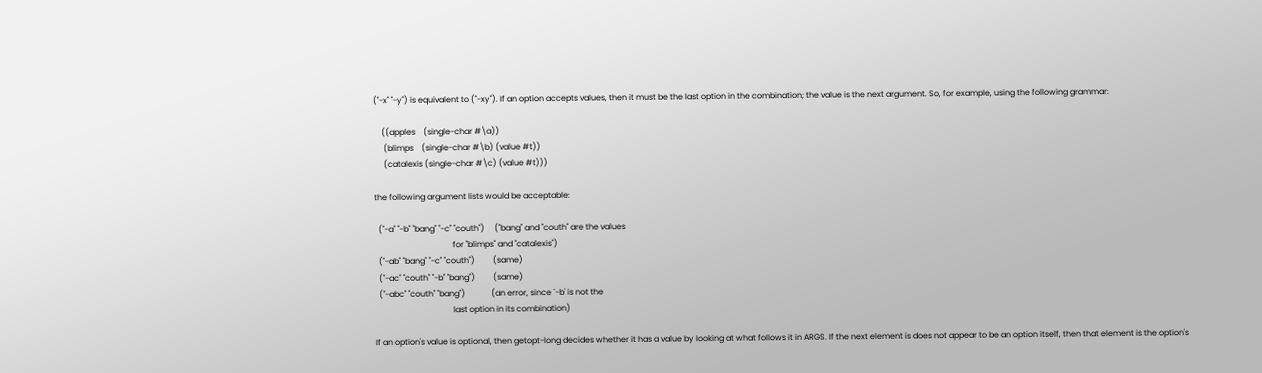("-x" "-y") is equivalent to ("-xy"). If an option accepts values, then it must be the last option in the combination; the value is the next argument. So, for example, using the following grammar:

    ((apples    (single-char #\a))
     (blimps    (single-char #\b) (value #t))
     (catalexis (single-char #\c) (value #t)))

the following argument lists would be acceptable:

  ("-a" "-b" "bang" "-c" "couth")     ("bang" and "couth" are the values
                                       for "blimps" and "catalexis")
  ("-ab" "bang" "-c" "couth")         (same)
  ("-ac" "couth" "-b" "bang")         (same)
  ("-abc" "couth" "bang")             (an error, since `-b' is not the
                                       last option in its combination)

If an option's value is optional, then getopt-long decides whether it has a value by looking at what follows it in ARGS. If the next element is does not appear to be an option itself, then that element is the option's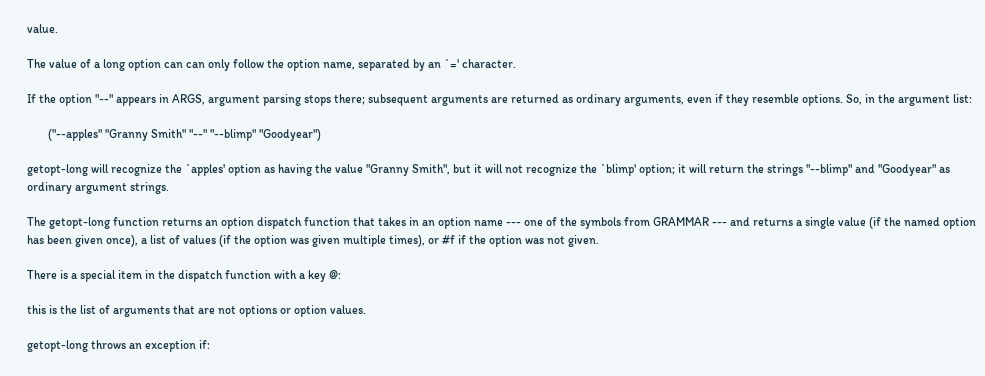value.

The value of a long option can can only follow the option name, separated by an `=' character.

If the option "--" appears in ARGS, argument parsing stops there; subsequent arguments are returned as ordinary arguments, even if they resemble options. So, in the argument list:

       ("--apples" "Granny Smith" "--" "--blimp" "Goodyear")

getopt-long will recognize the `apples' option as having the value "Granny Smith", but it will not recognize the `blimp' option; it will return the strings "--blimp" and "Goodyear" as ordinary argument strings.

The getopt-long function returns an option dispatch function that takes in an option name --- one of the symbols from GRAMMAR --- and returns a single value (if the named option has been given once), a list of values (if the option was given multiple times), or #f if the option was not given.

There is a special item in the dispatch function with a key @:

this is the list of arguments that are not options or option values.

getopt-long throws an exception if: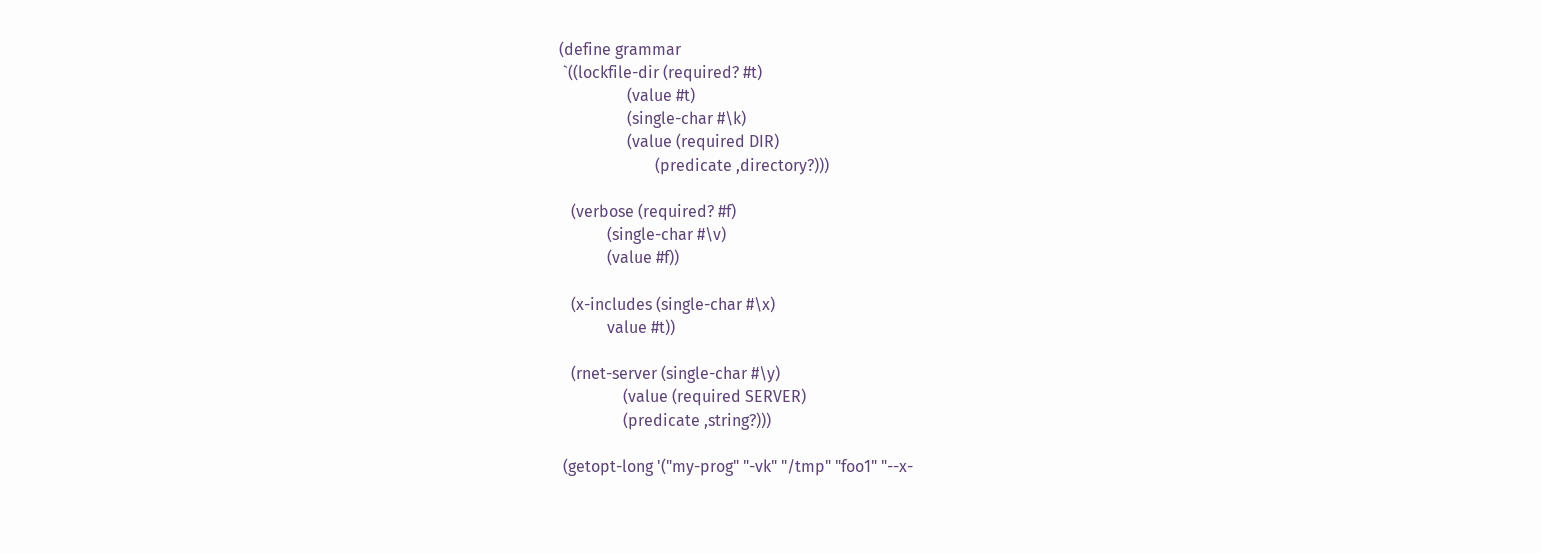(define grammar
 `((lockfile-dir (required? #t)
                 (value #t)
                 (single-char #\k)
                 (value (required DIR)
                        (predicate ,directory?)))

   (verbose (required? #f)
            (single-char #\v)
            (value #f))

   (x-includes (single-char #\x)
            value #t))

   (rnet-server (single-char #\y)
                (value (required SERVER)
                (predicate ,string?)))

 (getopt-long '("my-prog" "-vk" "/tmp" "foo1" "--x-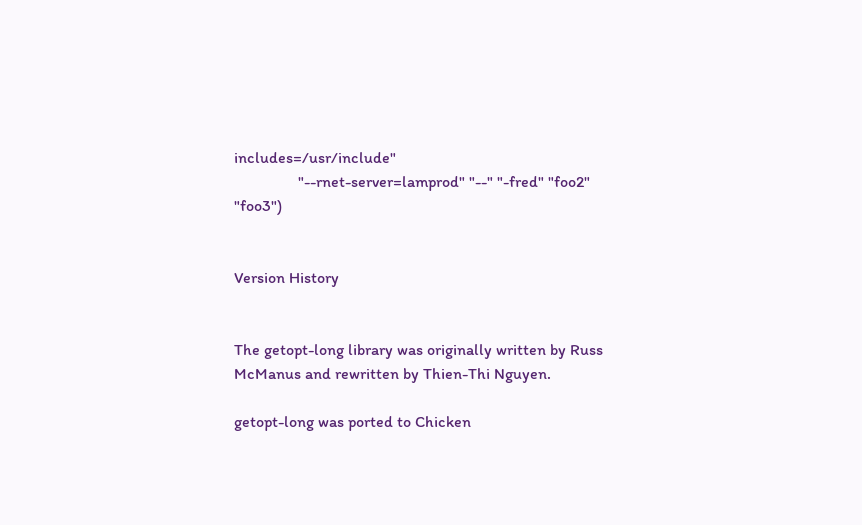includes=/usr/include"
                "--rnet-server=lamprod" "--" "-fred" "foo2" "foo3")


Version History


The getopt-long library was originally written by Russ McManus and rewritten by Thien-Thi Nguyen.

getopt-long was ported to Chicken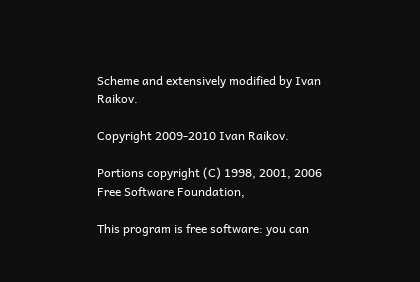Scheme and extensively modified by Ivan Raikov.

Copyright 2009-2010 Ivan Raikov.

Portions copyright (C) 1998, 2001, 2006 Free Software Foundation,

This program is free software: you can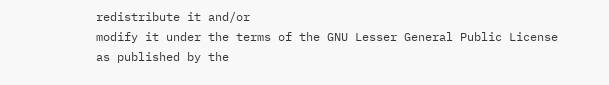redistribute it and/or
modify it under the terms of the GNU Lesser General Public License
as published by the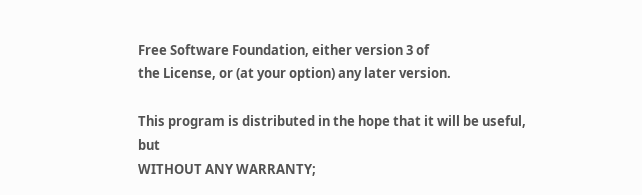Free Software Foundation, either version 3 of
the License, or (at your option) any later version.

This program is distributed in the hope that it will be useful, but
WITHOUT ANY WARRANTY;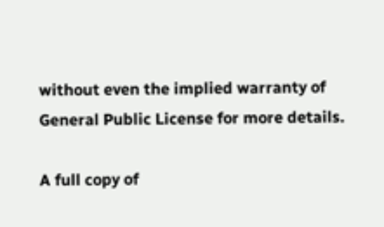without even the implied warranty of
General Public License for more details.

A full copy of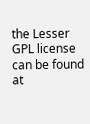the Lesser GPL license can be found at